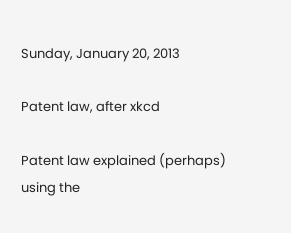Sunday, January 20, 2013

Patent law, after xkcd

Patent law explained (perhaps) using the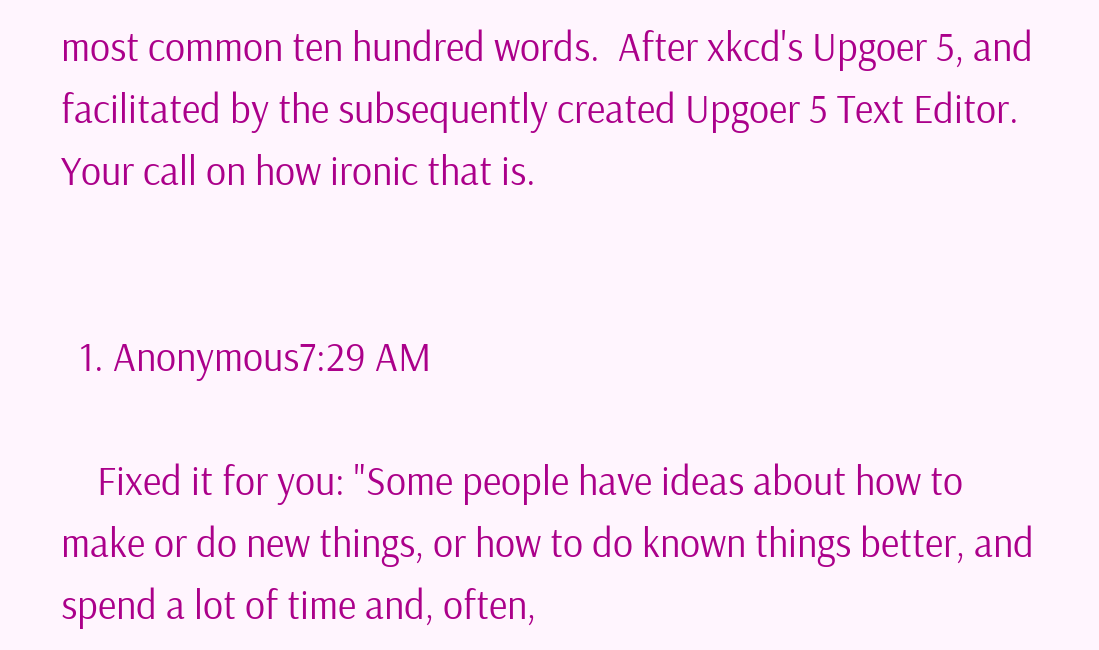most common ten hundred words.  After xkcd's Upgoer 5, and facilitated by the subsequently created Upgoer 5 Text Editor.  Your call on how ironic that is.


  1. Anonymous7:29 AM

    Fixed it for you: "Some people have ideas about how to make or do new things, or how to do known things better, and spend a lot of time and, often,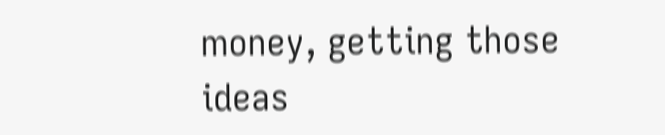money, getting those ideas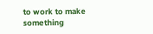to work to make something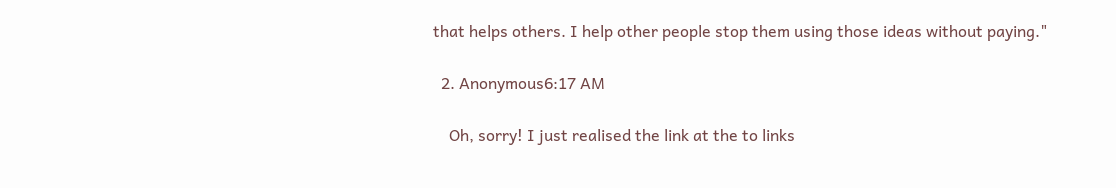that helps others. I help other people stop them using those ideas without paying."

  2. Anonymous6:17 AM

    Oh, sorry! I just realised the link at the to links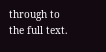through to the full text.